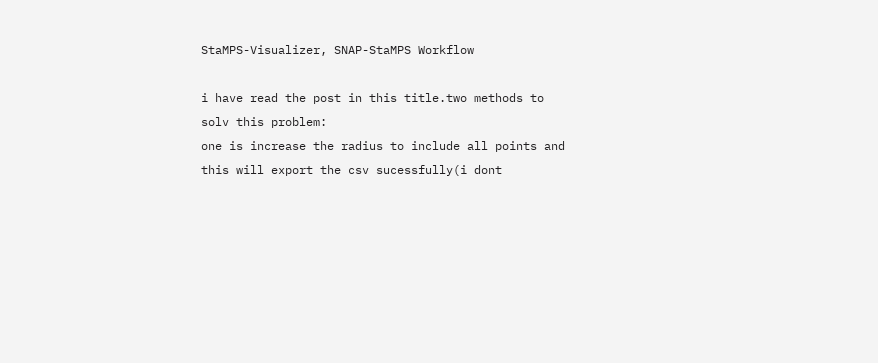StaMPS-Visualizer, SNAP-StaMPS Workflow

i have read the post in this title.two methods to solv this problem:
one is increase the radius to include all points and this will export the csv sucessfully(i dont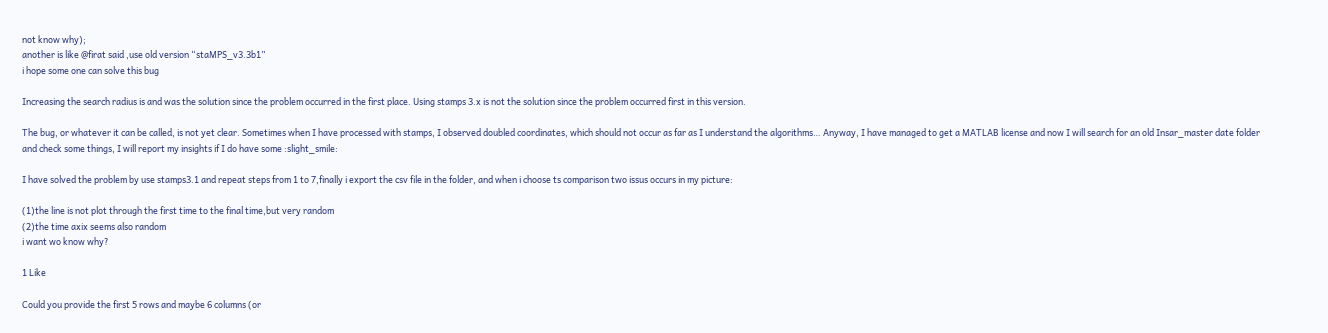not know why);
another is like @firat said ,use old version “staMPS_v3.3b1”
i hope some one can solve this bug

Increasing the search radius is and was the solution since the problem occurred in the first place. Using stamps 3.x is not the solution since the problem occurred first in this version.

The bug, or whatever it can be called, is not yet clear. Sometimes when I have processed with stamps, I observed doubled coordinates, which should not occur as far as I understand the algorithms… Anyway, I have managed to get a MATLAB license and now I will search for an old Insar_master date folder and check some things, I will report my insights if I do have some :slight_smile:

I have solved the problem by use stamps3.1 and repeat steps from 1 to 7,finally i export the csv file in the folder, and when i choose ts comparison two issus occurs in my picture:

(1)the line is not plot through the first time to the final time,but very random
(2)the time axix seems also random
i want wo know why?

1 Like

Could you provide the first 5 rows and maybe 6 columns (or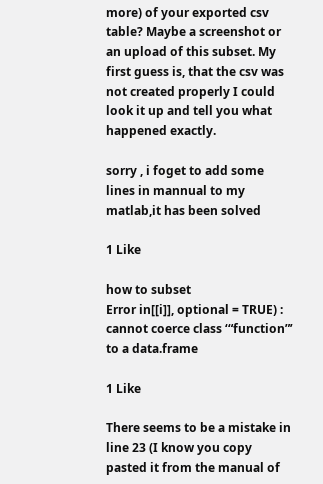more) of your exported csv table? Maybe a screenshot or an upload of this subset. My first guess is, that the csv was not created properly I could look it up and tell you what happened exactly.

sorry , i foget to add some lines in mannual to my matlab,it has been solved

1 Like

how to subset
Error in[[i]], optional = TRUE) :
cannot coerce class ‘“function”’ to a data.frame

1 Like

There seems to be a mistake in line 23 (I know you copy pasted it from the manual of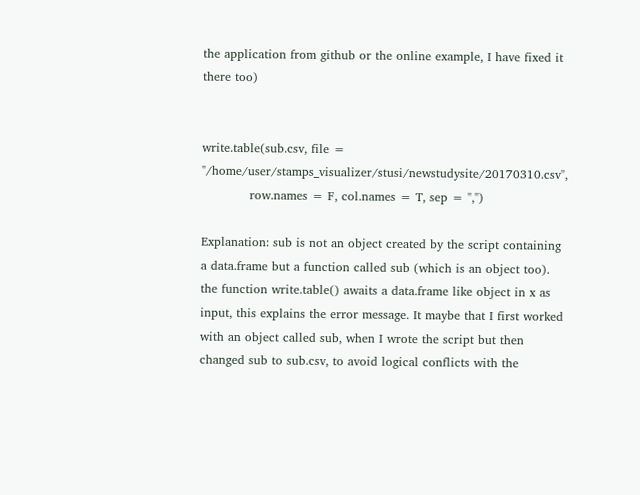the application from github or the online example, I have fixed it there too)


write.table(sub.csv, file = "/home/user/stamps_visualizer/stusi/newstudysite/20170310.csv",
            row.names = F, col.names = T, sep = ",")

Explanation: sub is not an object created by the script containing a data.frame but a function called sub (which is an object too). the function write.table() awaits a data.frame like object in x as input, this explains the error message. It maybe that I first worked with an object called sub, when I wrote the script but then changed sub to sub.csv, to avoid logical conflicts with the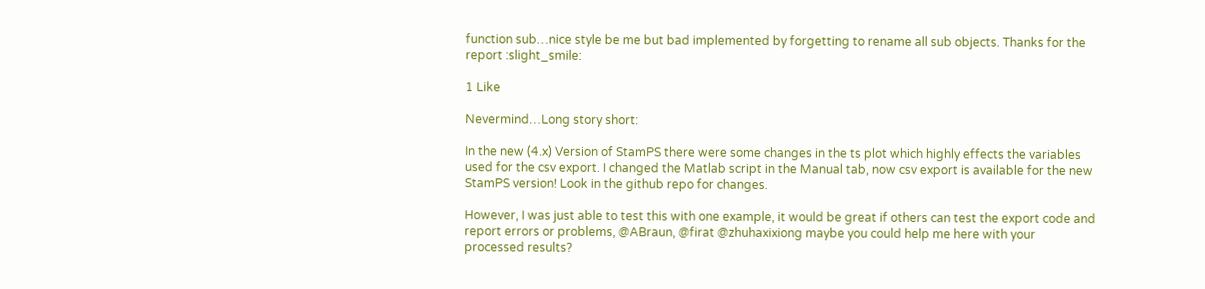function sub…nice style be me but bad implemented by forgetting to rename all sub objects. Thanks for the report :slight_smile:

1 Like

Nevermind…Long story short:

In the new (4.x) Version of StamPS there were some changes in the ts plot which highly effects the variables used for the csv export. I changed the Matlab script in the Manual tab, now csv export is available for the new StamPS version! Look in the github repo for changes.

However, I was just able to test this with one example, it would be great if others can test the export code and report errors or problems, @ABraun, @firat @zhuhaxixiong maybe you could help me here with your processed results?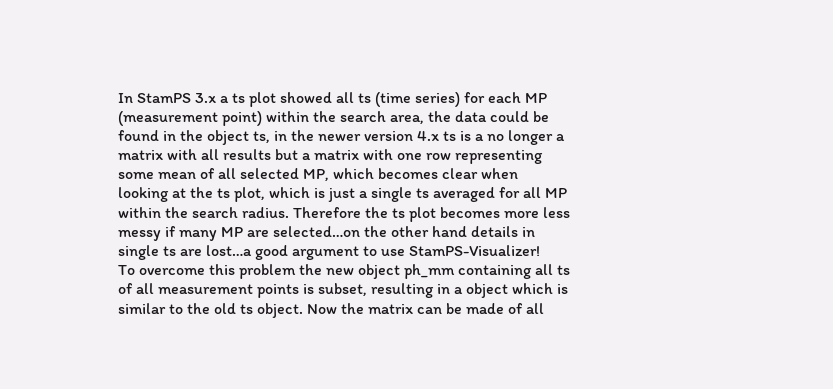In StamPS 3.x a ts plot showed all ts (time series) for each MP (measurement point) within the search area, the data could be found in the object ts, in the newer version 4.x ts is a no longer a matrix with all results but a matrix with one row representing some mean of all selected MP, which becomes clear when looking at the ts plot, which is just a single ts averaged for all MP within the search radius. Therefore the ts plot becomes more less messy if many MP are selected…on the other hand details in single ts are lost…a good argument to use StamPS-Visualizer!
To overcome this problem the new object ph_mm containing all ts of all measurement points is subset, resulting in a object which is similar to the old ts object. Now the matrix can be made of all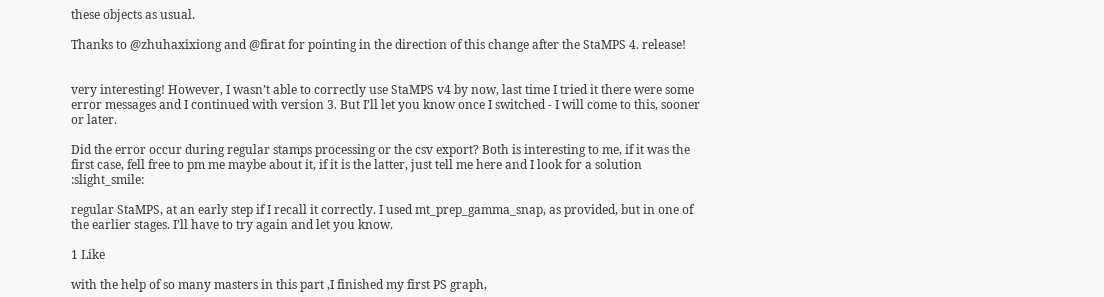these objects as usual.

Thanks to @zhuhaxixiong and @firat for pointing in the direction of this change after the StaMPS 4. release!


very interesting! However, I wasn’t able to correctly use StaMPS v4 by now, last time I tried it there were some error messages and I continued with version 3. But I’ll let you know once I switched - I will come to this, sooner or later.

Did the error occur during regular stamps processing or the csv export? Both is interesting to me, if it was the first case, fell free to pm me maybe about it, if it is the latter, just tell me here and I look for a solution :slight_smile:

regular StaMPS, at an early step if I recall it correctly. I used mt_prep_gamma_snap, as provided, but in one of the earlier stages. I’ll have to try again and let you know.

1 Like

with the help of so many masters in this part ,I finished my first PS graph,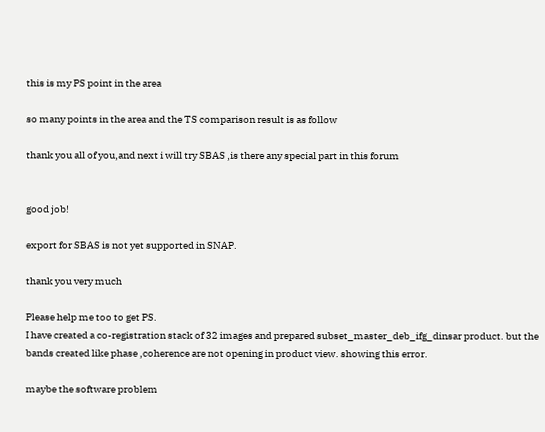this is my PS point in the area

so many points in the area and the TS comparison result is as follow

thank you all of you,and next i will try SBAS ,is there any special part in this forum


good job!

export for SBAS is not yet supported in SNAP.

thank you very much

Please help me too to get PS.
I have created a co-registration stack of 32 images and prepared subset_master_deb_ifg_dinsar product. but the bands created like phase ,coherence are not opening in product view. showing this error.

maybe the software problem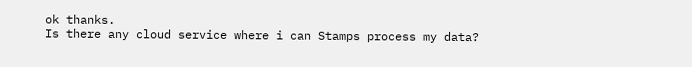ok thanks.
Is there any cloud service where i can Stamps process my data?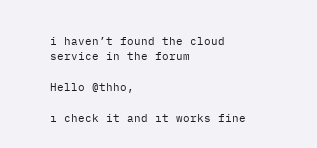i haven’t found the cloud service in the forum

Hello @thho,

ı check it and ıt works fine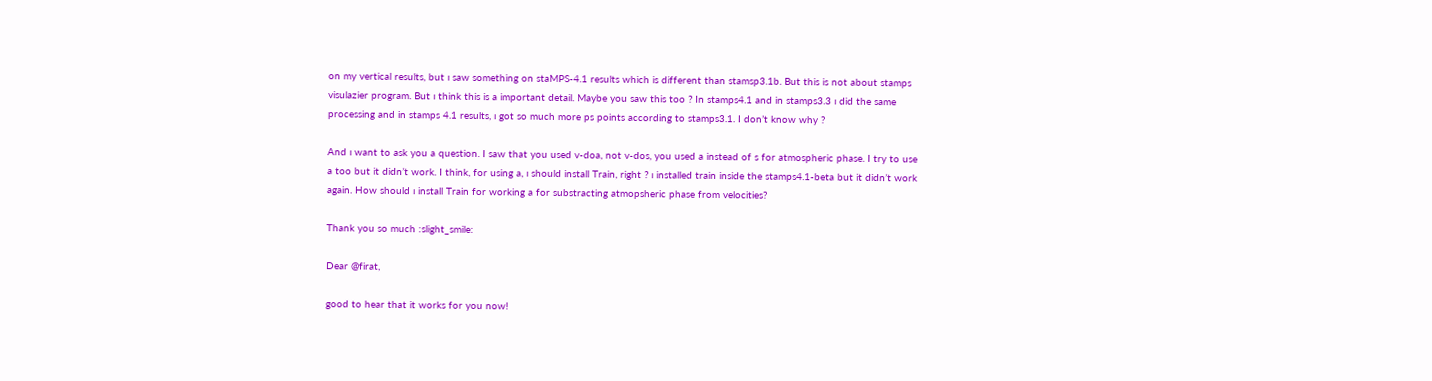on my vertical results, but ı saw something on staMPS-4.1 results which is different than stamsp3.1b. But this is not about stamps visulazier program. But ı think this is a important detail. Maybe you saw this too ? In stamps4.1 and in stamps3.3 ı did the same processing and in stamps 4.1 results, ı got so much more ps points according to stamps3.1. I don’t know why ?

And ı want to ask you a question. I saw that you used v-doa, not v-dos, you used a instead of s for atmospheric phase. I try to use a too but it didn’t work. I think, for using a, ı should install Train, right ? ı installed train inside the stamps4.1-beta but it didn’t work again. How should ı install Train for working a for substracting atmopsheric phase from velocities?

Thank you so much :slight_smile:

Dear @firat,

good to hear that it works for you now!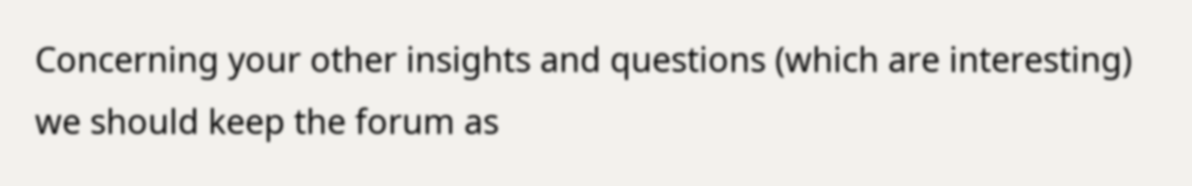Concerning your other insights and questions (which are interesting) we should keep the forum as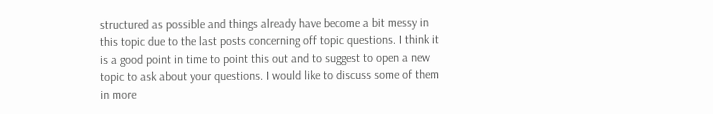structured as possible and things already have become a bit messy in this topic due to the last posts concerning off topic questions. I think it is a good point in time to point this out and to suggest to open a new topic to ask about your questions. I would like to discuss some of them in more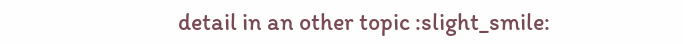detail in an other topic :slight_smile: